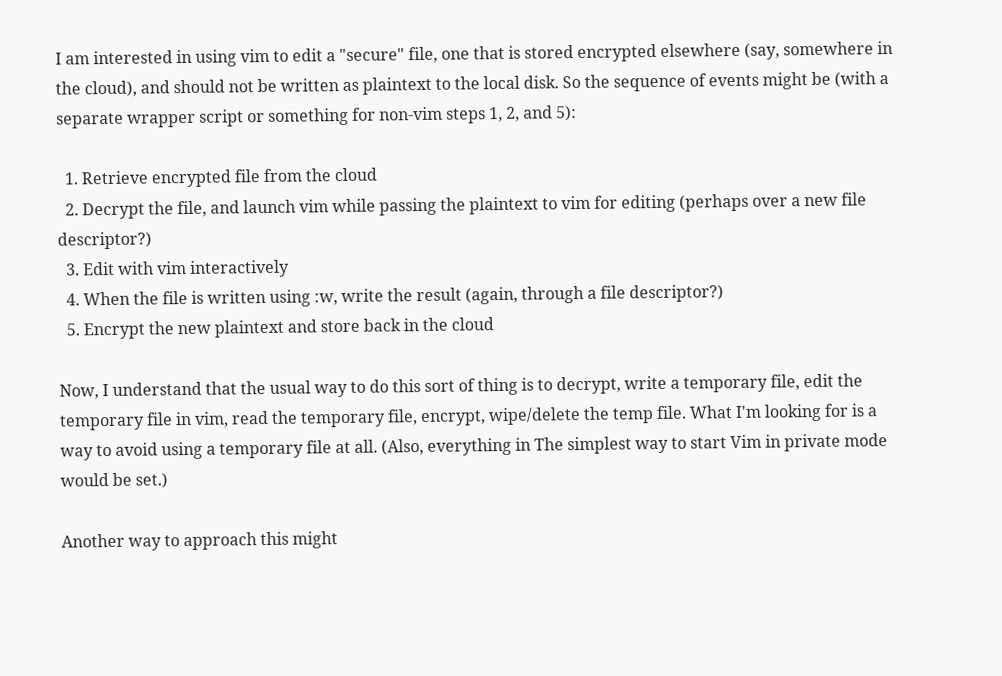I am interested in using vim to edit a "secure" file, one that is stored encrypted elsewhere (say, somewhere in the cloud), and should not be written as plaintext to the local disk. So the sequence of events might be (with a separate wrapper script or something for non-vim steps 1, 2, and 5):

  1. Retrieve encrypted file from the cloud
  2. Decrypt the file, and launch vim while passing the plaintext to vim for editing (perhaps over a new file descriptor?)
  3. Edit with vim interactively
  4. When the file is written using :w, write the result (again, through a file descriptor?)
  5. Encrypt the new plaintext and store back in the cloud

Now, I understand that the usual way to do this sort of thing is to decrypt, write a temporary file, edit the temporary file in vim, read the temporary file, encrypt, wipe/delete the temp file. What I'm looking for is a way to avoid using a temporary file at all. (Also, everything in The simplest way to start Vim in private mode would be set.)

Another way to approach this might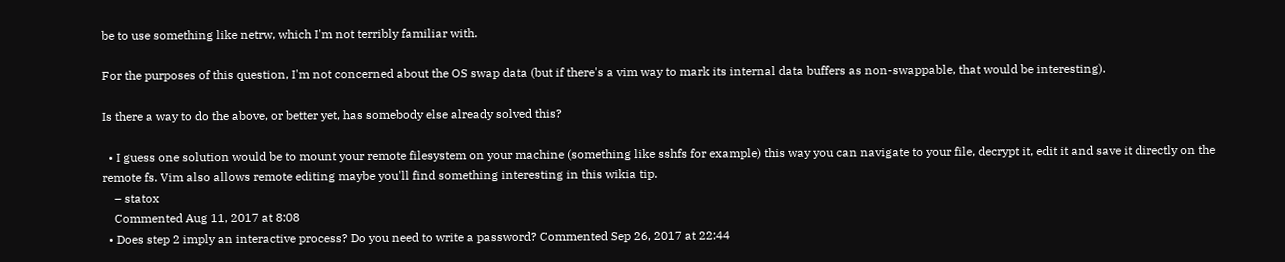be to use something like netrw, which I'm not terribly familiar with.

For the purposes of this question, I'm not concerned about the OS swap data (but if there's a vim way to mark its internal data buffers as non-swappable, that would be interesting).

Is there a way to do the above, or better yet, has somebody else already solved this?

  • I guess one solution would be to mount your remote filesystem on your machine (something like sshfs for example) this way you can navigate to your file, decrypt it, edit it and save it directly on the remote fs. Vim also allows remote editing maybe you'll find something interesting in this wikia tip.
    – statox
    Commented Aug 11, 2017 at 8:08
  • Does step 2 imply an interactive process? Do you need to write a password? Commented Sep 26, 2017 at 22:44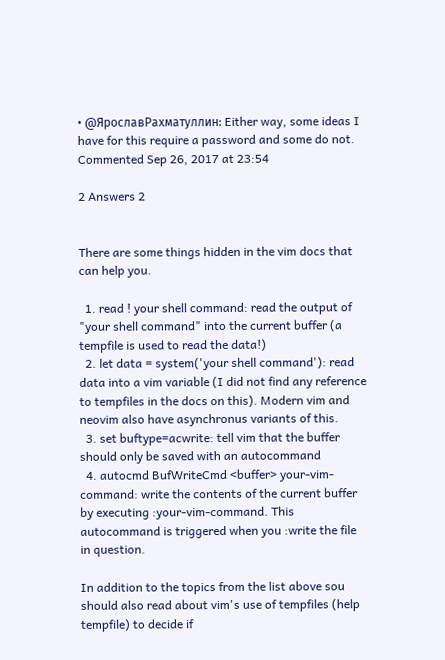• @ЯрославРахматуллин: Either way, some ideas I have for this require a password and some do not. Commented Sep 26, 2017 at 23:54

2 Answers 2


There are some things hidden in the vim docs that can help you.

  1. read ! your shell command: read the output of "your shell command" into the current buffer (a tempfile is used to read the data!)
  2. let data = system('your shell command'): read data into a vim variable (I did not find any reference to tempfiles in the docs on this). Modern vim and neovim also have asynchronus variants of this.
  3. set buftype=acwrite: tell vim that the buffer should only be saved with an autocommand
  4. autocmd BufWriteCmd <buffer> your-vim-command: write the contents of the current buffer by executing :your-vim-command. This autocommand is triggered when you :write the file in question.

In addition to the topics from the list above sou should also read about vim's use of tempfiles (help tempfile) to decide if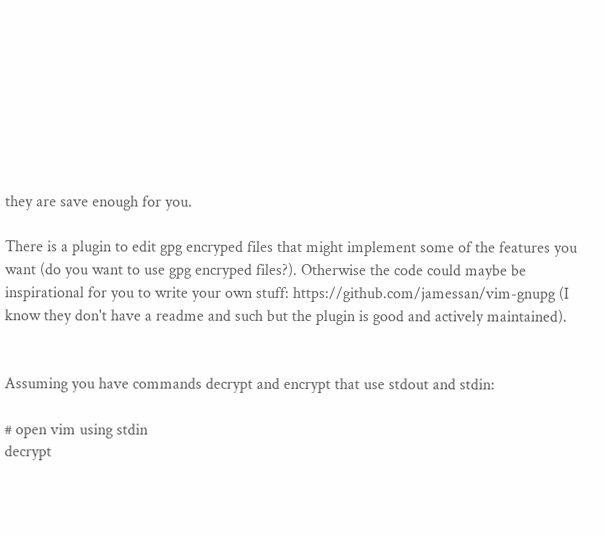they are save enough for you.

There is a plugin to edit gpg encryped files that might implement some of the features you want (do you want to use gpg encryped files?). Otherwise the code could maybe be inspirational for you to write your own stuff: https://github.com/jamessan/vim-gnupg (I know they don't have a readme and such but the plugin is good and actively maintained).


Assuming you have commands decrypt and encrypt that use stdout and stdin:

# open vim using stdin
decrypt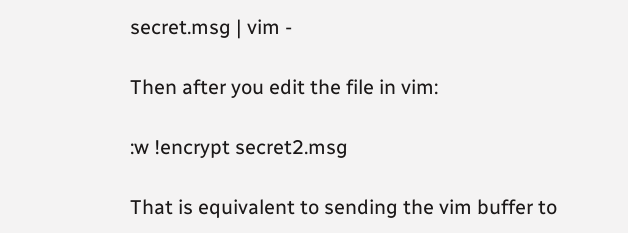secret.msg | vim -

Then after you edit the file in vim:

:w !encrypt secret2.msg

That is equivalent to sending the vim buffer to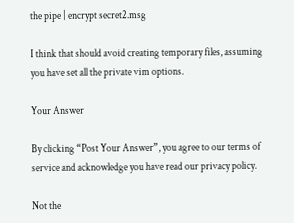the pipe | encrypt secret2.msg

I think that should avoid creating temporary files, assuming you have set all the private vim options.

Your Answer

By clicking “Post Your Answer”, you agree to our terms of service and acknowledge you have read our privacy policy.

Not the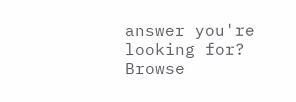answer you're looking for? Browse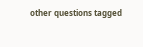other questions tagged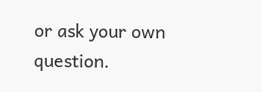or ask your own question.